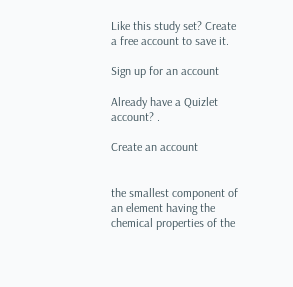Like this study set? Create a free account to save it.

Sign up for an account

Already have a Quizlet account? .

Create an account


the smallest component of an element having the chemical properties of the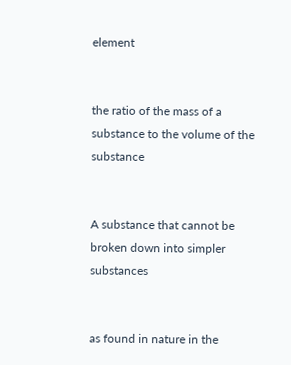element


the ratio of the mass of a substance to the volume of the substance


A substance that cannot be broken down into simpler substances


as found in nature in the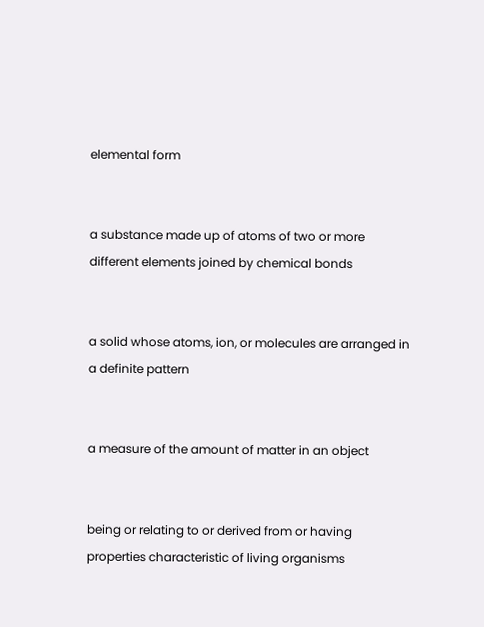elemental form


a substance made up of atoms of two or more different elements joined by chemical bonds


a solid whose atoms, ion, or molecules are arranged in a definite pattern


a measure of the amount of matter in an object


being or relating to or derived from or having properties characteristic of living organisms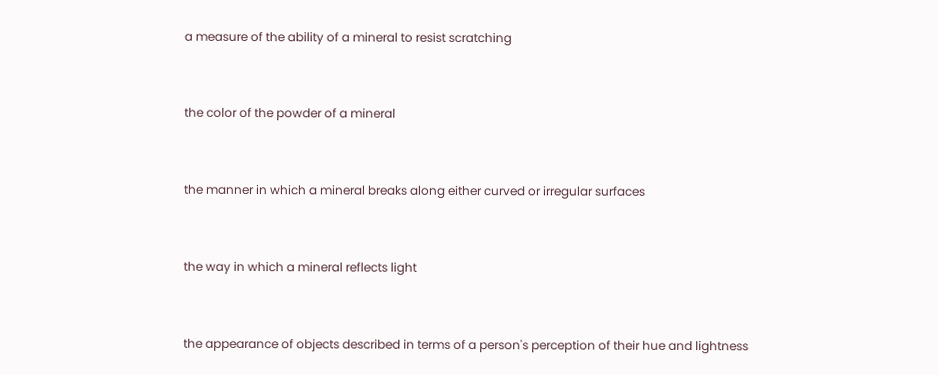a measure of the ability of a mineral to resist scratching


the color of the powder of a mineral


the manner in which a mineral breaks along either curved or irregular surfaces


the way in which a mineral reflects light


the appearance of objects described in terms of a person's perception of their hue and lightness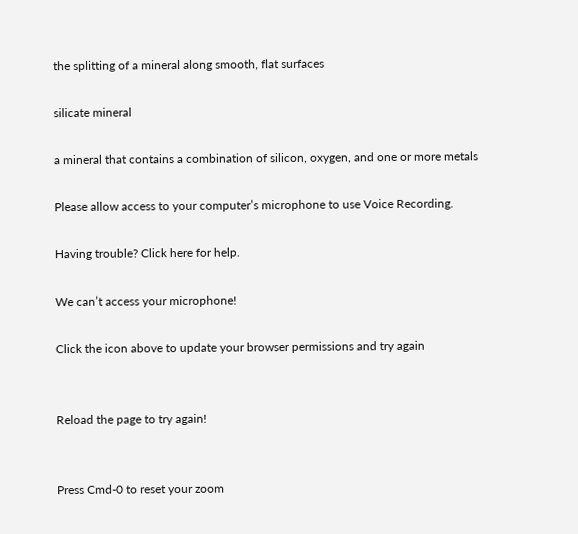the splitting of a mineral along smooth, flat surfaces

silicate mineral

a mineral that contains a combination of silicon, oxygen, and one or more metals

Please allow access to your computer’s microphone to use Voice Recording.

Having trouble? Click here for help.

We can’t access your microphone!

Click the icon above to update your browser permissions and try again


Reload the page to try again!


Press Cmd-0 to reset your zoom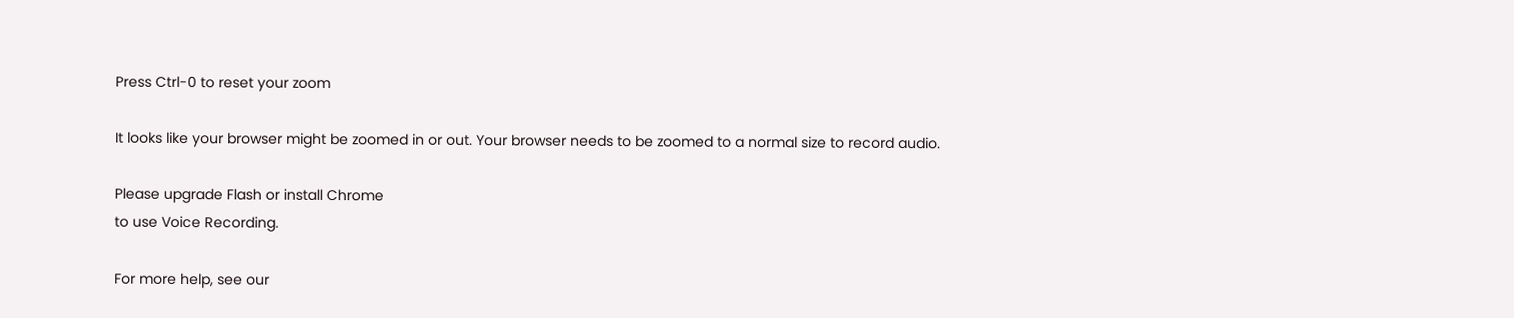Press Ctrl-0 to reset your zoom

It looks like your browser might be zoomed in or out. Your browser needs to be zoomed to a normal size to record audio.

Please upgrade Flash or install Chrome
to use Voice Recording.

For more help, see our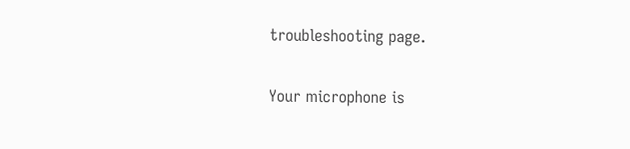troubleshooting page.

Your microphone is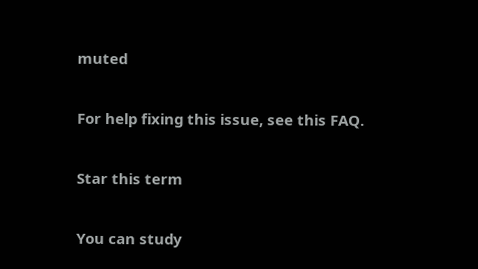muted

For help fixing this issue, see this FAQ.

Star this term

You can study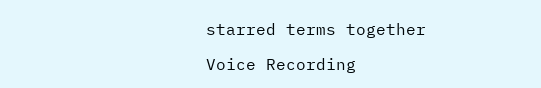starred terms together

Voice Recording